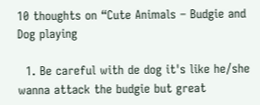10 thoughts on “Cute Animals – Budgie and Dog playing

  1. Be careful with de dog it's like he/she wanna attack the budgie but great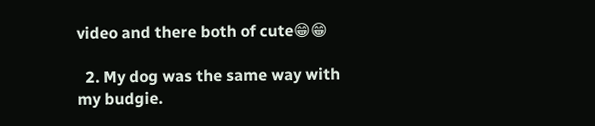video and there both of cute😁😁

  2. My dog was the same way with my budgie.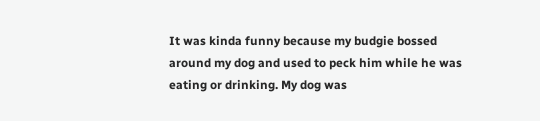It was kinda funny because my budgie bossed around my dog and used to peck him while he was eating or drinking. My dog was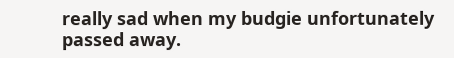really sad when my budgie unfortunately passed away.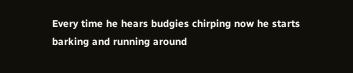Every time he hears budgies chirping now he starts barking and running around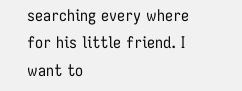searching every where for his little friend. I want to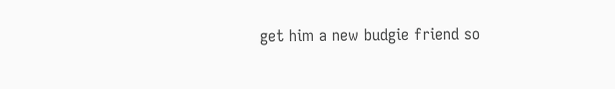get him a new budgie friend so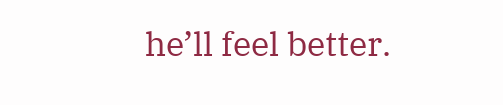he’ll feel better.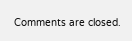Comments are closed.